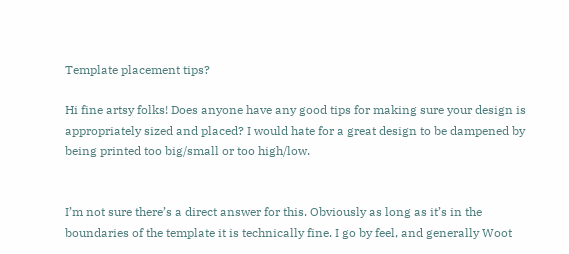Template placement tips?

Hi fine artsy folks! Does anyone have any good tips for making sure your design is appropriately sized and placed? I would hate for a great design to be dampened by being printed too big/small or too high/low.


I’m not sure there’s a direct answer for this. Obviously as long as it’s in the boundaries of the template it is technically fine. I go by feel, and generally Woot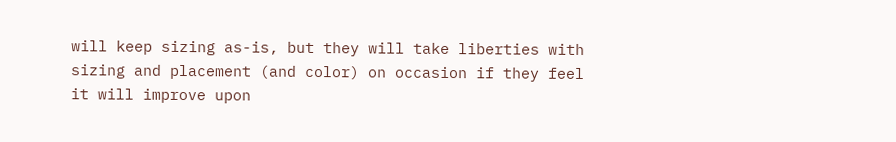will keep sizing as-is, but they will take liberties with sizing and placement (and color) on occasion if they feel it will improve upon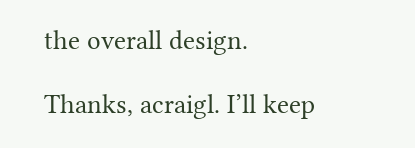the overall design.

Thanks, acraigl. I’ll keep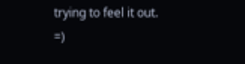trying to feel it out. =)